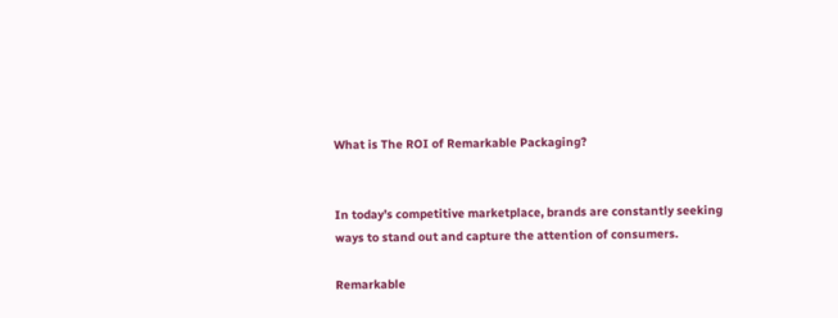What is The ROI of Remarkable Packaging?


In today’s competitive marketplace, brands are constantly seeking ways to stand out and capture the attention of consumers.

Remarkable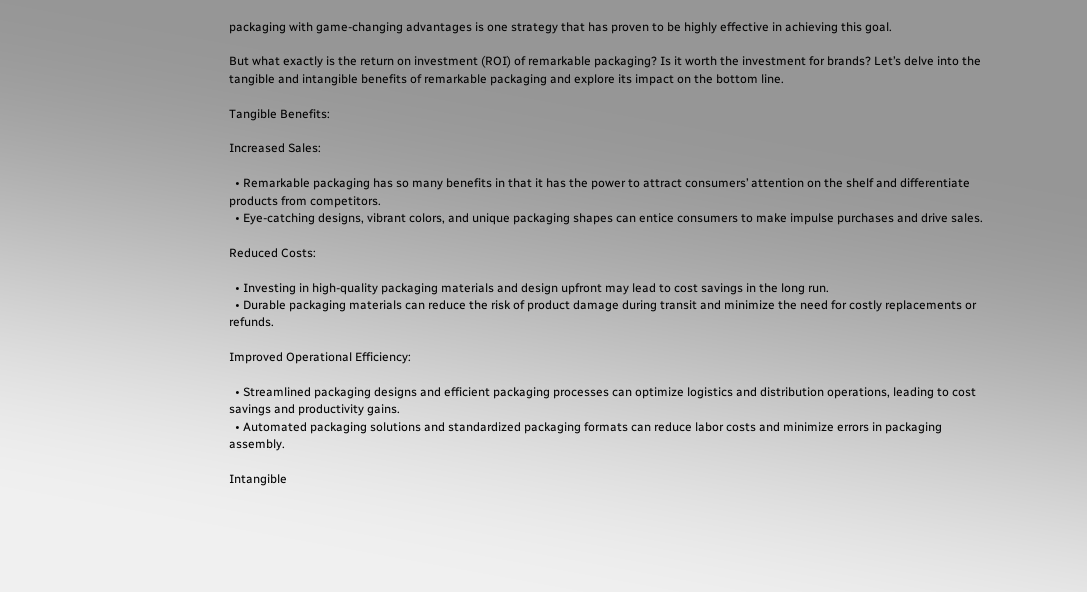packaging with game-changing advantages is one strategy that has proven to be highly effective in achieving this goal.

But what exactly is the return on investment (ROI) of remarkable packaging? Is it worth the investment for brands? Let’s delve into the tangible and intangible benefits of remarkable packaging and explore its impact on the bottom line.

Tangible Benefits:

Increased Sales:

  • Remarkable packaging has so many benefits in that it has the power to attract consumers’ attention on the shelf and differentiate products from competitors.
  • Eye-catching designs, vibrant colors, and unique packaging shapes can entice consumers to make impulse purchases and drive sales.

Reduced Costs:

  • Investing in high-quality packaging materials and design upfront may lead to cost savings in the long run.
  • Durable packaging materials can reduce the risk of product damage during transit and minimize the need for costly replacements or refunds.

Improved Operational Efficiency:

  • Streamlined packaging designs and efficient packaging processes can optimize logistics and distribution operations, leading to cost savings and productivity gains.
  • Automated packaging solutions and standardized packaging formats can reduce labor costs and minimize errors in packaging assembly.

Intangible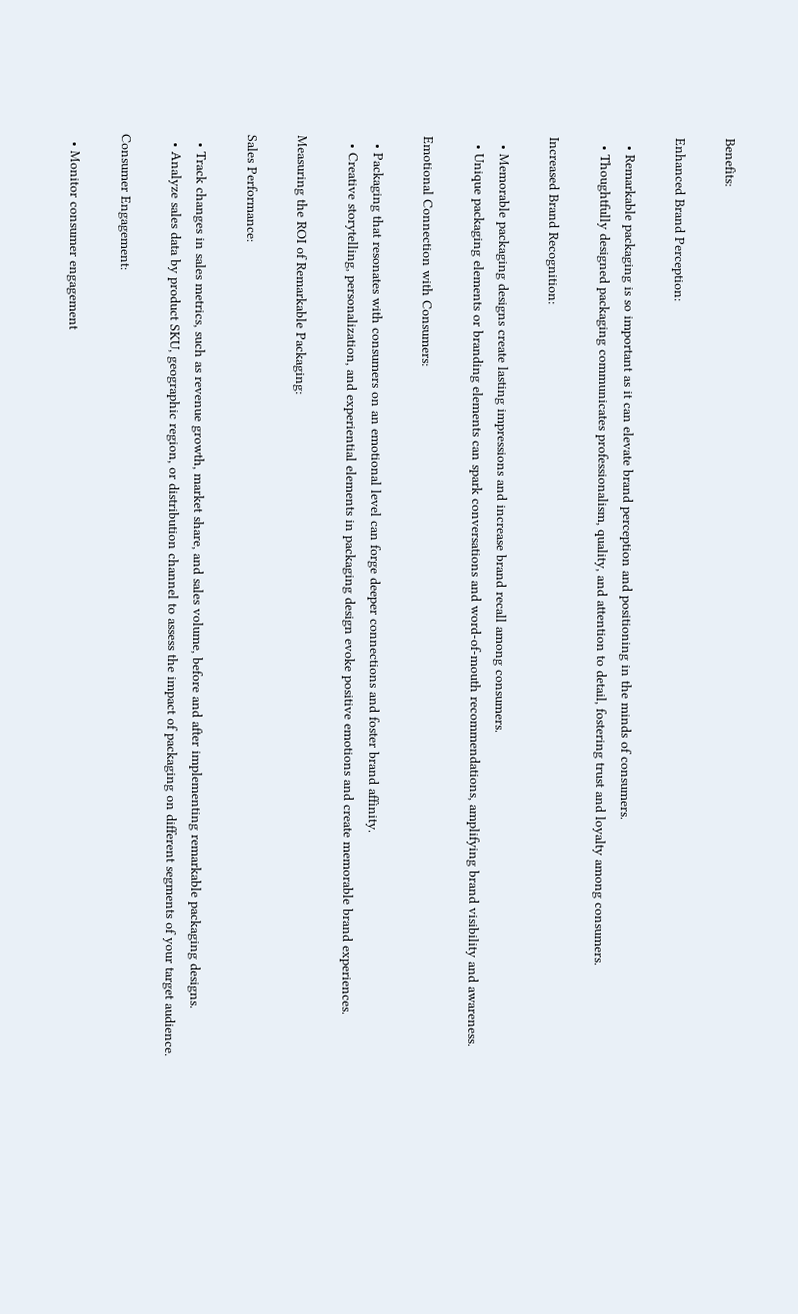Benefits:

Enhanced Brand Perception:

  • Remarkable packaging is so important as it can elevate brand perception and positioning in the minds of consumers.
  • Thoughtfully designed packaging communicates professionalism, quality, and attention to detail, fostering trust and loyalty among consumers.

Increased Brand Recognition:

  • Memorable packaging designs create lasting impressions and increase brand recall among consumers.
  • Unique packaging elements or branding elements can spark conversations and word-of-mouth recommendations, amplifying brand visibility and awareness.

Emotional Connection with Consumers:

  • Packaging that resonates with consumers on an emotional level can forge deeper connections and foster brand affinity.
  • Creative storytelling, personalization, and experiential elements in packaging design evoke positive emotions and create memorable brand experiences.

Measuring the ROI of Remarkable Packaging:

Sales Performance:

  • Track changes in sales metrics, such as revenue growth, market share, and sales volume, before and after implementing remarkable packaging designs.
  • Analyze sales data by product SKU, geographic region, or distribution channel to assess the impact of packaging on different segments of your target audience.

Consumer Engagement:

  • Monitor consumer engagement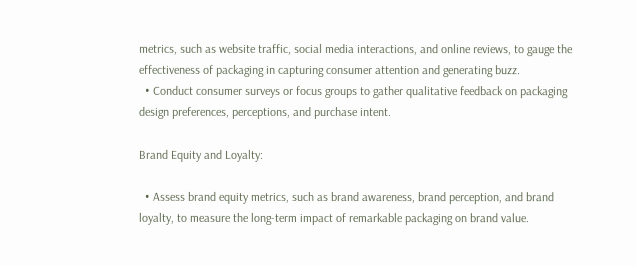metrics, such as website traffic, social media interactions, and online reviews, to gauge the effectiveness of packaging in capturing consumer attention and generating buzz.
  • Conduct consumer surveys or focus groups to gather qualitative feedback on packaging design preferences, perceptions, and purchase intent.

Brand Equity and Loyalty:

  • Assess brand equity metrics, such as brand awareness, brand perception, and brand loyalty, to measure the long-term impact of remarkable packaging on brand value.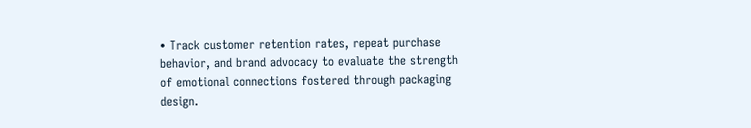• Track customer retention rates, repeat purchase behavior, and brand advocacy to evaluate the strength of emotional connections fostered through packaging design.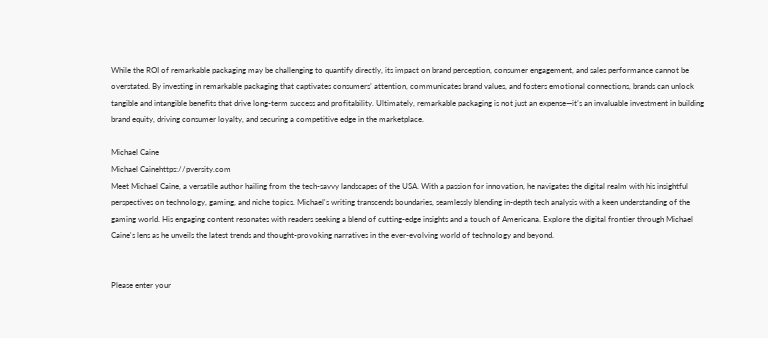While the ROI of remarkable packaging may be challenging to quantify directly, its impact on brand perception, consumer engagement, and sales performance cannot be overstated. By investing in remarkable packaging that captivates consumers’ attention, communicates brand values, and fosters emotional connections, brands can unlock tangible and intangible benefits that drive long-term success and profitability. Ultimately, remarkable packaging is not just an expense—it’s an invaluable investment in building brand equity, driving consumer loyalty, and securing a competitive edge in the marketplace.

Michael Caine
Michael Cainehttps://pversity.com
Meet Michael Caine, a versatile author hailing from the tech-savvy landscapes of the USA. With a passion for innovation, he navigates the digital realm with his insightful perspectives on technology, gaming, and niche topics. Michael's writing transcends boundaries, seamlessly blending in-depth tech analysis with a keen understanding of the gaming world. His engaging content resonates with readers seeking a blend of cutting-edge insights and a touch of Americana. Explore the digital frontier through Michael Caine's lens as he unveils the latest trends and thought-provoking narratives in the ever-evolving world of technology and beyond.


Please enter your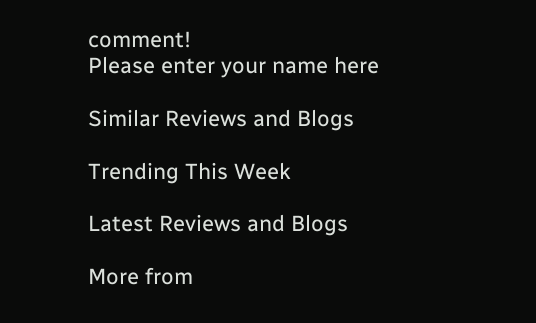comment!
Please enter your name here

Similar Reviews and Blogs

Trending This Week

Latest Reviews and Blogs

More from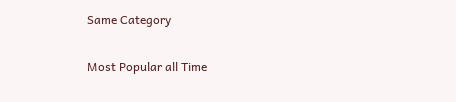Same Category

Most Popular all Time